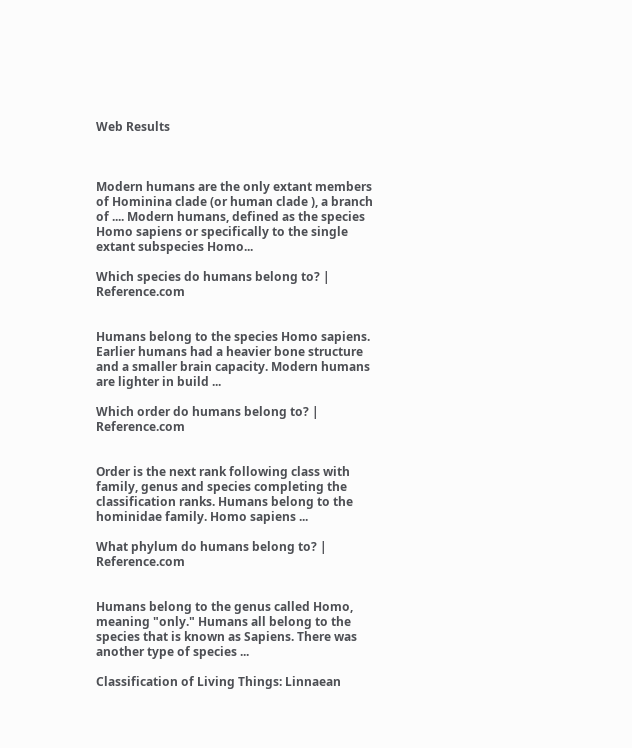Web Results



Modern humans are the only extant members of Hominina clade (or human clade ), a branch of .... Modern humans, defined as the species Homo sapiens or specifically to the single extant subspecies Homo...

Which species do humans belong to? | Reference.com


Humans belong to the species Homo sapiens. Earlier humans had a heavier bone structure and a smaller brain capacity. Modern humans are lighter in build ...

Which order do humans belong to? | Reference.com


Order is the next rank following class with family, genus and species completing the classification ranks. Humans belong to the hominidae family. Homo sapiens ...

What phylum do humans belong to? | Reference.com


Humans belong to the genus called Homo, meaning "only." Humans all belong to the species that is known as Sapiens. There was another type of species ...

Classification of Living Things: Linnaean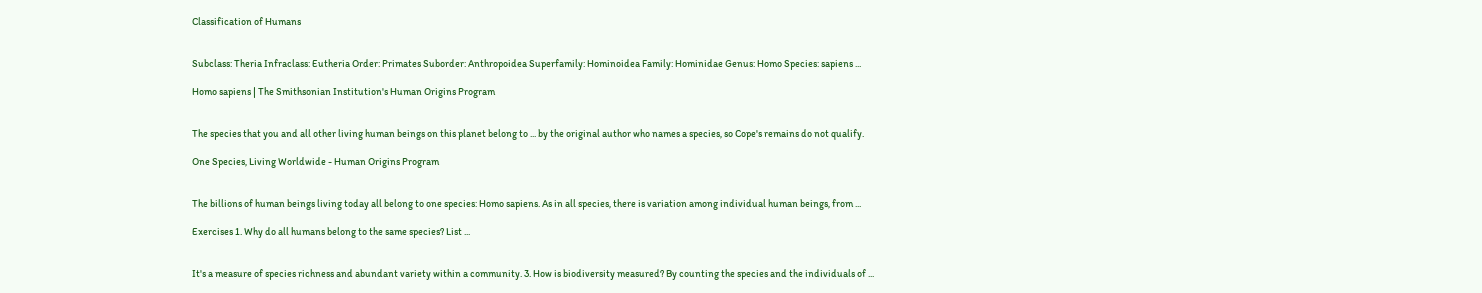Classification of Humans


Subclass: Theria Infraclass: Eutheria Order: Primates Suborder: Anthropoidea Superfamily: Hominoidea Family: Hominidae Genus: Homo Species: sapiens ...

Homo sapiens | The Smithsonian Institution's Human Origins Program


The species that you and all other living human beings on this planet belong to ... by the original author who names a species, so Cope's remains do not qualify.

One Species, Living Worldwide - Human Origins Program


The billions of human beings living today all belong to one species: Homo sapiens. As in all species, there is variation among individual human beings, from ...

Exercises 1. Why do all humans belong to the same species? List ...


It's a measure of species richness and abundant variety within a community. 3. How is biodiversity measured? By counting the species and the individuals of ...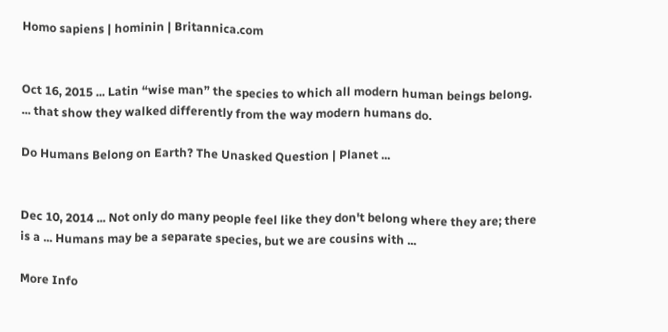Homo sapiens | hominin | Britannica.com


Oct 16, 2015 ... Latin “wise man” the species to which all modern human beings belong. ... that show they walked differently from the way modern humans do.

Do Humans Belong on Earth? The Unasked Question | Planet ...


Dec 10, 2014 ... Not only do many people feel like they don't belong where they are; there is a ... Humans may be a separate species, but we are cousins with ...

More Info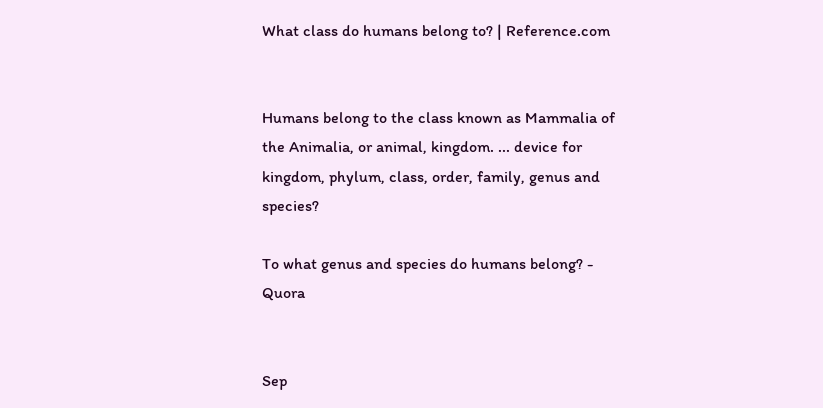What class do humans belong to? | Reference.com


Humans belong to the class known as Mammalia of the Animalia, or animal, kingdom. ... device for kingdom, phylum, class, order, family, genus and species?

To what genus and species do humans belong? - Quora


Sep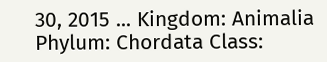30, 2015 ... Kingdom: Animalia Phylum: Chordata Class: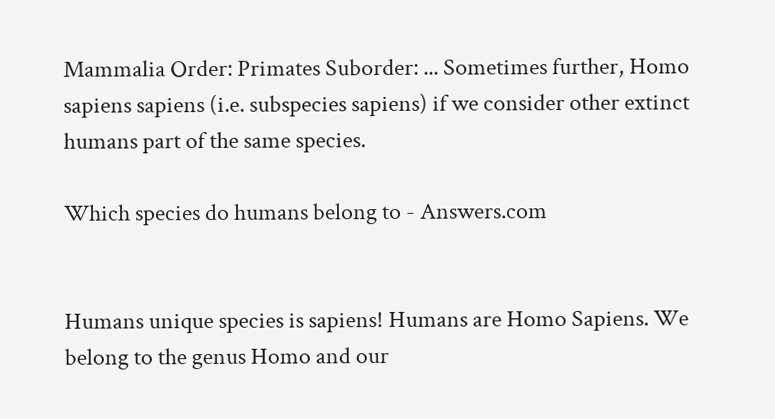Mammalia Order: Primates Suborder: ... Sometimes further, Homo sapiens sapiens (i.e. subspecies sapiens) if we consider other extinct humans part of the same species.

Which species do humans belong to - Answers.com


Humans unique species is sapiens! Humans are Homo Sapiens. We belong to the genus Homo and our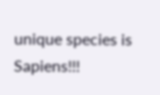unique species is Sapiens!!!